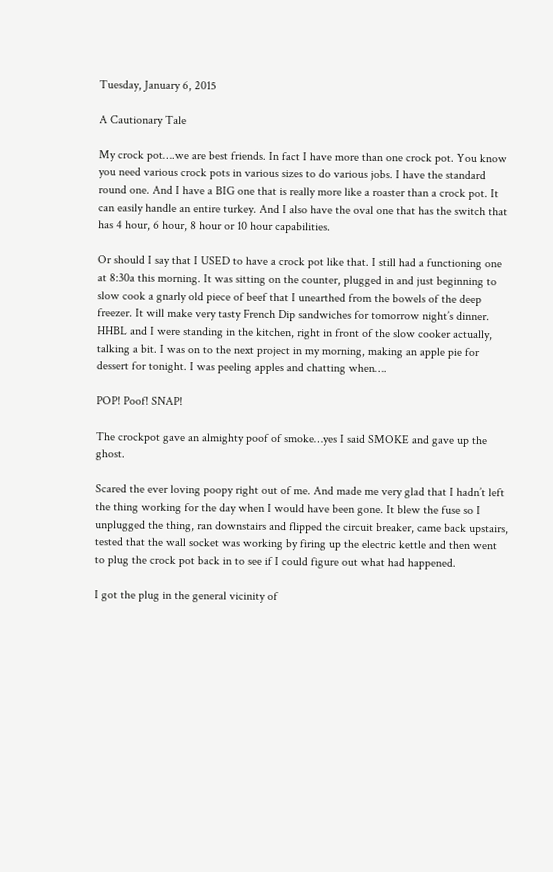Tuesday, January 6, 2015

A Cautionary Tale

My crock pot….we are best friends. In fact I have more than one crock pot. You know you need various crock pots in various sizes to do various jobs. I have the standard round one. And I have a BIG one that is really more like a roaster than a crock pot. It can easily handle an entire turkey. And I also have the oval one that has the switch that has 4 hour, 6 hour, 8 hour or 10 hour capabilities.

Or should I say that I USED to have a crock pot like that. I still had a functioning one at 8:30a this morning. It was sitting on the counter, plugged in and just beginning to slow cook a gnarly old piece of beef that I unearthed from the bowels of the deep freezer. It will make very tasty French Dip sandwiches for tomorrow night’s dinner. HHBL and I were standing in the kitchen, right in front of the slow cooker actually, talking a bit. I was on to the next project in my morning, making an apple pie for dessert for tonight. I was peeling apples and chatting when….

POP! Poof! SNAP!

The crockpot gave an almighty poof of smoke…yes I said SMOKE and gave up the ghost.

Scared the ever loving poopy right out of me. And made me very glad that I hadn’t left the thing working for the day when I would have been gone. It blew the fuse so I unplugged the thing, ran downstairs and flipped the circuit breaker, came back upstairs, tested that the wall socket was working by firing up the electric kettle and then went to plug the crock pot back in to see if I could figure out what had happened.

I got the plug in the general vicinity of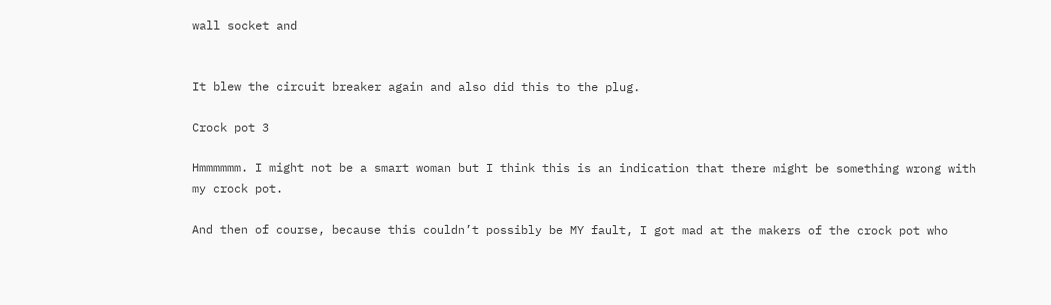wall socket and


It blew the circuit breaker again and also did this to the plug.

Crock pot 3

Hmmmmmm. I might not be a smart woman but I think this is an indication that there might be something wrong with my crock pot.

And then of course, because this couldn’t possibly be MY fault, I got mad at the makers of the crock pot who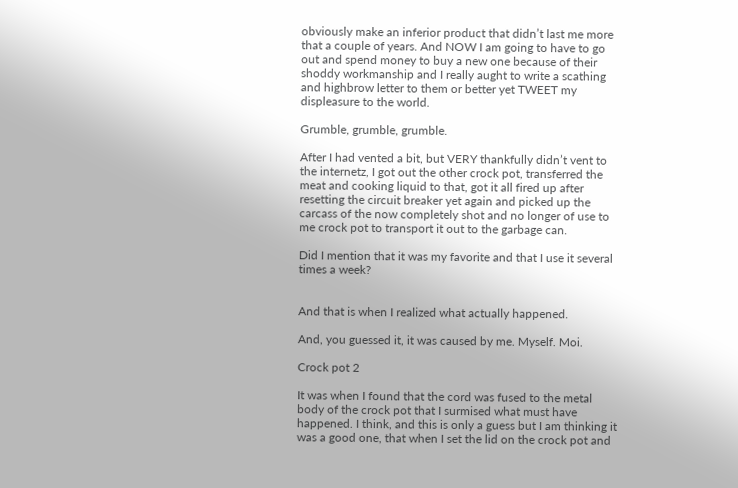obviously make an inferior product that didn’t last me more that a couple of years. And NOW I am going to have to go out and spend money to buy a new one because of their shoddy workmanship and I really aught to write a scathing and highbrow letter to them or better yet TWEET my displeasure to the world.

Grumble, grumble, grumble.

After I had vented a bit, but VERY thankfully didn’t vent to the internetz, I got out the other crock pot, transferred the meat and cooking liquid to that, got it all fired up after resetting the circuit breaker yet again and picked up the carcass of the now completely shot and no longer of use to me crock pot to transport it out to the garbage can.

Did I mention that it was my favorite and that I use it several times a week?


And that is when I realized what actually happened.

And, you guessed it, it was caused by me. Myself. Moi.

Crock pot 2

It was when I found that the cord was fused to the metal body of the crock pot that I surmised what must have happened. I think, and this is only a guess but I am thinking it was a good one, that when I set the lid on the crock pot and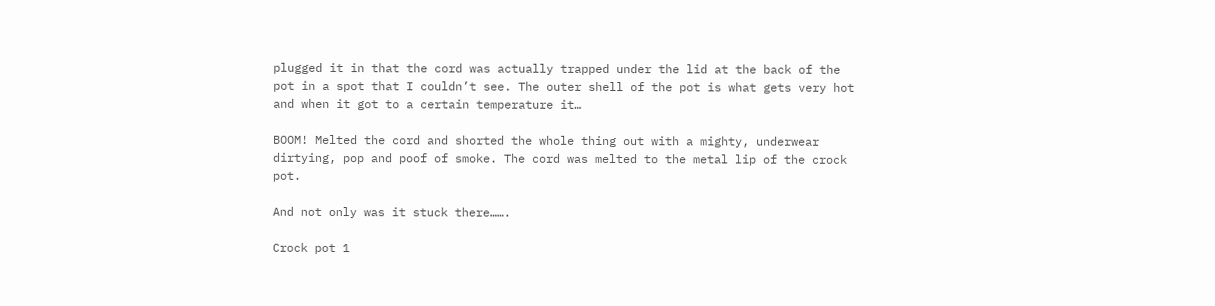plugged it in that the cord was actually trapped under the lid at the back of the pot in a spot that I couldn’t see. The outer shell of the pot is what gets very hot and when it got to a certain temperature it…

BOOM! Melted the cord and shorted the whole thing out with a mighty, underwear dirtying, pop and poof of smoke. The cord was melted to the metal lip of the crock pot.

And not only was it stuck there…….

Crock pot 1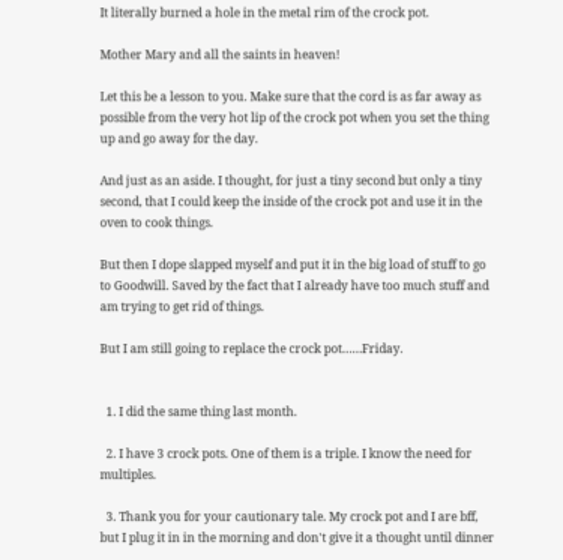It literally burned a hole in the metal rim of the crock pot.

Mother Mary and all the saints in heaven!

Let this be a lesson to you. Make sure that the cord is as far away as possible from the very hot lip of the crock pot when you set the thing up and go away for the day.

And just as an aside. I thought, for just a tiny second but only a tiny second, that I could keep the inside of the crock pot and use it in the oven to cook things.

But then I dope slapped myself and put it in the big load of stuff to go to Goodwill. Saved by the fact that I already have too much stuff and am trying to get rid of things.

But I am still going to replace the crock pot……Friday.


  1. I did the same thing last month.

  2. I have 3 crock pots. One of them is a triple. I know the need for multiples.

  3. Thank you for your cautionary tale. My crock pot and I are bff, but I plug it in in the morning and don't give it a thought until dinner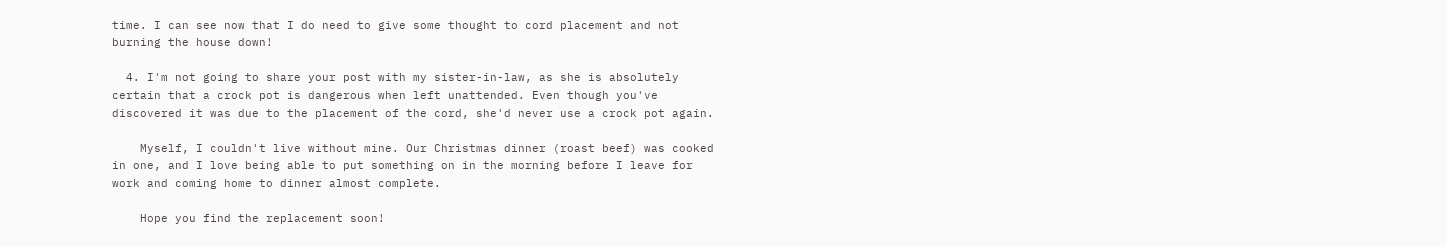time. I can see now that I do need to give some thought to cord placement and not burning the house down!

  4. I'm not going to share your post with my sister-in-law, as she is absolutely certain that a crock pot is dangerous when left unattended. Even though you've discovered it was due to the placement of the cord, she'd never use a crock pot again.

    Myself, I couldn't live without mine. Our Christmas dinner (roast beef) was cooked in one, and I love being able to put something on in the morning before I leave for work and coming home to dinner almost complete.

    Hope you find the replacement soon!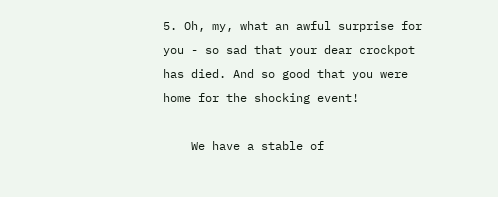5. Oh, my, what an awful surprise for you - so sad that your dear crockpot has died. And so good that you were home for the shocking event!

    We have a stable of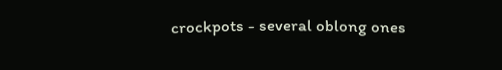crockpots - several oblong ones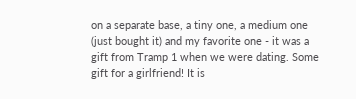on a separate base, a tiny one, a medium one (just bought it) and my favorite one - it was a gift from Tramp 1 when we were dating. Some gift for a girlfriend! It is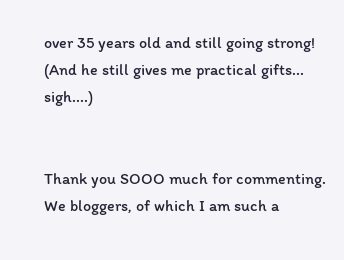over 35 years old and still going strong! (And he still gives me practical gifts... sigh....)


Thank you SOOO much for commenting. We bloggers, of which I am such a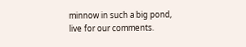minnow in such a big pond, live for our comments.